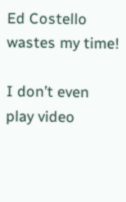Ed Costello wastes my time!

I don’t even play video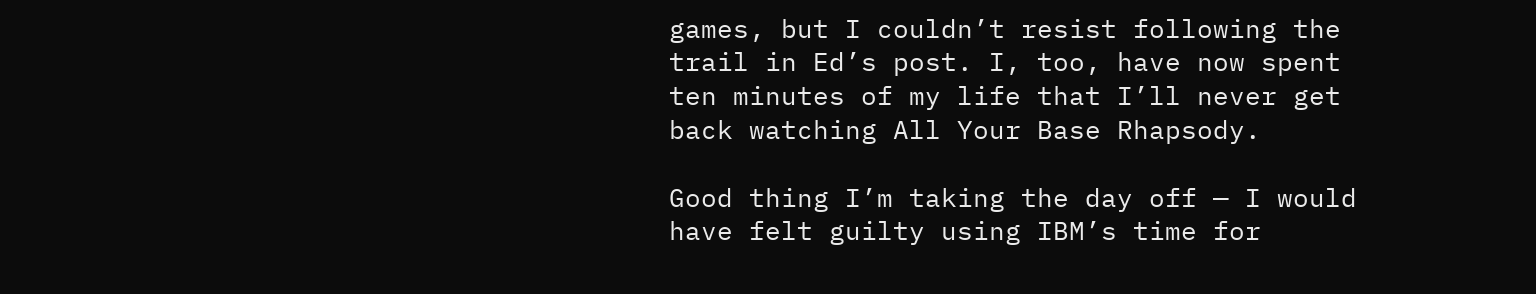games, but I couldn’t resist following the trail in Ed’s post. I, too, have now spent ten minutes of my life that I’ll never get back watching All Your Base Rhapsody.

Good thing I’m taking the day off — I would have felt guilty using IBM’s time for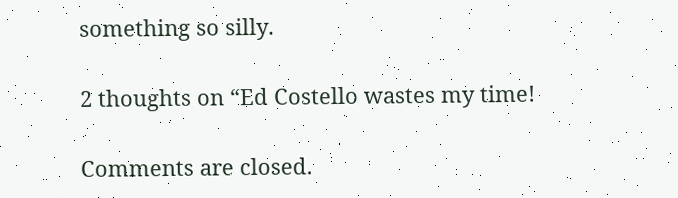something so silly.

2 thoughts on “Ed Costello wastes my time!

Comments are closed.